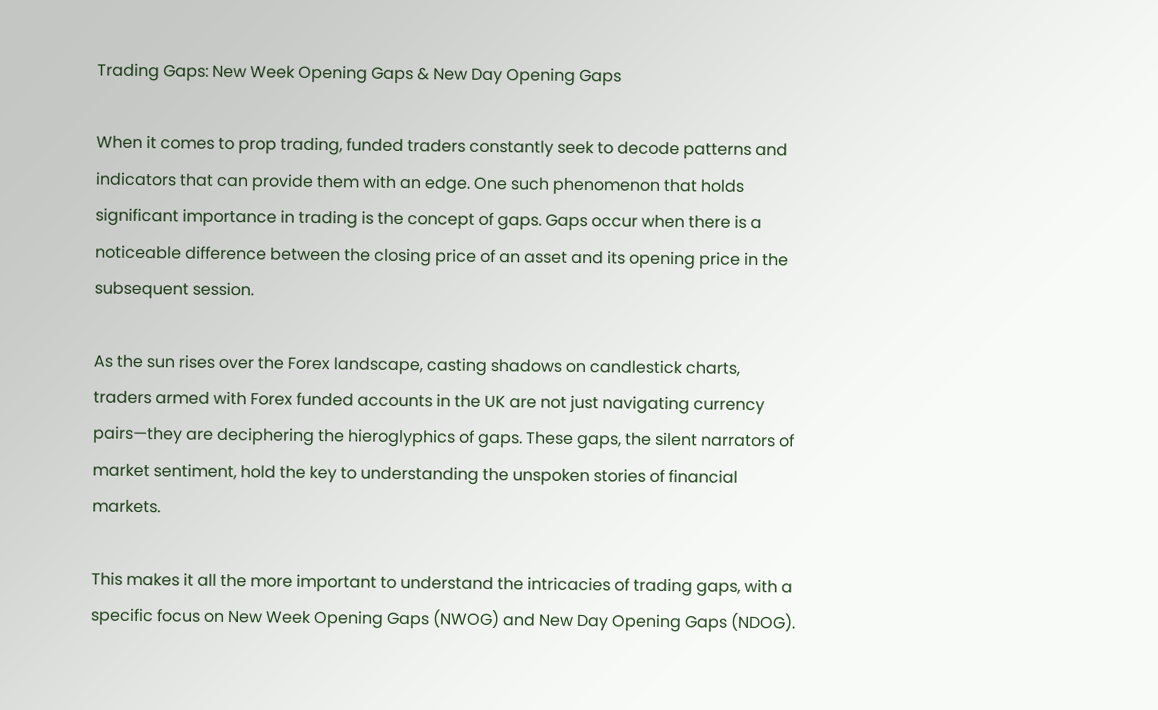Trading Gaps: New Week Opening Gaps & New Day Opening Gaps

When it comes to prop trading, funded traders constantly seek to decode patterns and indicators that can provide them with an edge. One such phenomenon that holds significant importance in trading is the concept of gaps. Gaps occur when there is a noticeable difference between the closing price of an asset and its opening price in the subsequent session.

As the sun rises over the Forex landscape, casting shadows on candlestick charts, traders armed with Forex funded accounts in the UK are not just navigating currency pairs—they are deciphering the hieroglyphics of gaps. These gaps, the silent narrators of market sentiment, hold the key to understanding the unspoken stories of financial markets.

This makes it all the more important to understand the intricacies of trading gaps, with a specific focus on New Week Opening Gaps (NWOG) and New Day Opening Gaps (NDOG).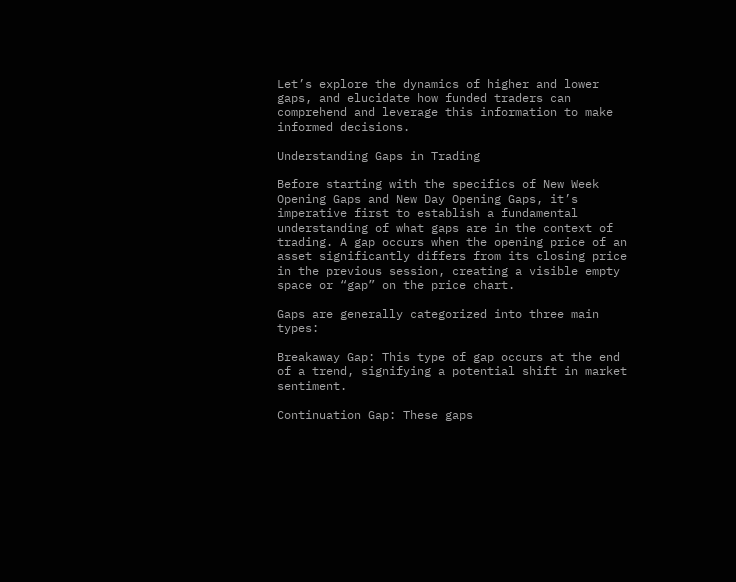Let’s explore the dynamics of higher and lower gaps, and elucidate how funded traders can comprehend and leverage this information to make informed decisions.

Understanding Gaps in Trading

Before starting with the specifics of New Week Opening Gaps and New Day Opening Gaps, it’s imperative first to establish a fundamental understanding of what gaps are in the context of trading. A gap occurs when the opening price of an asset significantly differs from its closing price in the previous session, creating a visible empty space or “gap” on the price chart.

Gaps are generally categorized into three main types:

Breakaway Gap: This type of gap occurs at the end of a trend, signifying a potential shift in market sentiment.

Continuation Gap: These gaps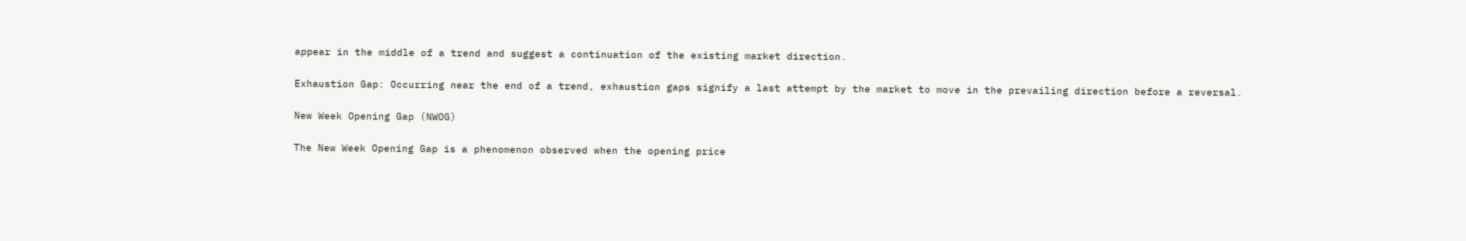appear in the middle of a trend and suggest a continuation of the existing market direction.

Exhaustion Gap: Occurring near the end of a trend, exhaustion gaps signify a last attempt by the market to move in the prevailing direction before a reversal.

New Week Opening Gap (NWOG)

The New Week Opening Gap is a phenomenon observed when the opening price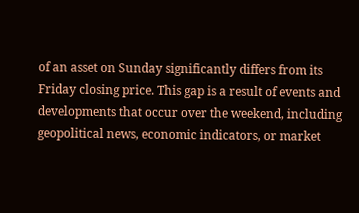of an asset on Sunday significantly differs from its Friday closing price. This gap is a result of events and developments that occur over the weekend, including geopolitical news, economic indicators, or market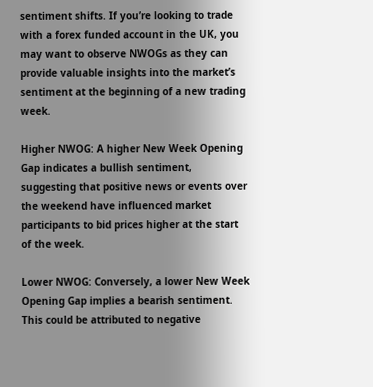sentiment shifts. If you’re looking to trade with a forex funded account in the UK, you may want to observe NWOGs as they can provide valuable insights into the market’s sentiment at the beginning of a new trading week.

Higher NWOG: A higher New Week Opening Gap indicates a bullish sentiment, suggesting that positive news or events over the weekend have influenced market participants to bid prices higher at the start of the week.

Lower NWOG: Conversely, a lower New Week Opening Gap implies a bearish sentiment. This could be attributed to negative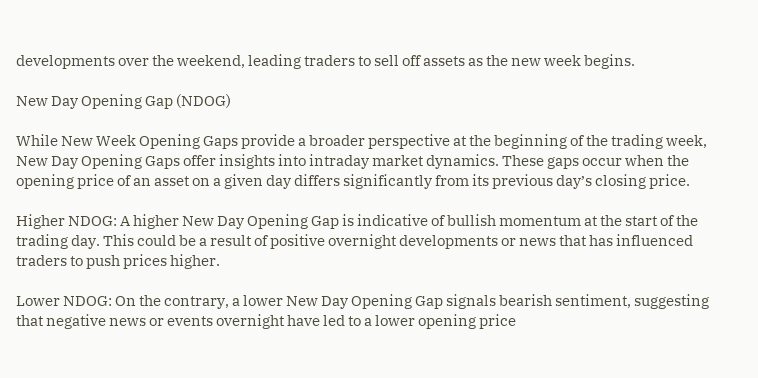developments over the weekend, leading traders to sell off assets as the new week begins.

New Day Opening Gap (NDOG)

While New Week Opening Gaps provide a broader perspective at the beginning of the trading week, New Day Opening Gaps offer insights into intraday market dynamics. These gaps occur when the opening price of an asset on a given day differs significantly from its previous day’s closing price.

Higher NDOG: A higher New Day Opening Gap is indicative of bullish momentum at the start of the trading day. This could be a result of positive overnight developments or news that has influenced traders to push prices higher.

Lower NDOG: On the contrary, a lower New Day Opening Gap signals bearish sentiment, suggesting that negative news or events overnight have led to a lower opening price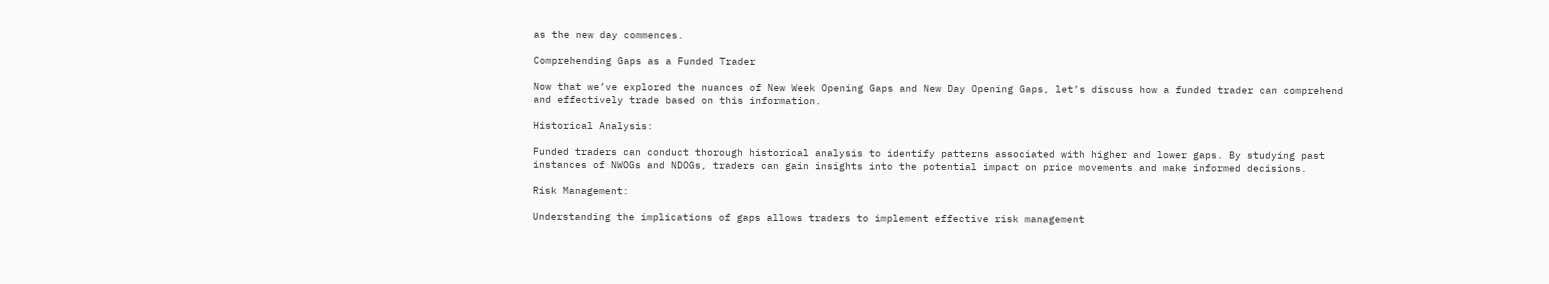as the new day commences.

Comprehending Gaps as a Funded Trader

Now that we’ve explored the nuances of New Week Opening Gaps and New Day Opening Gaps, let’s discuss how a funded trader can comprehend and effectively trade based on this information.

Historical Analysis:

Funded traders can conduct thorough historical analysis to identify patterns associated with higher and lower gaps. By studying past instances of NWOGs and NDOGs, traders can gain insights into the potential impact on price movements and make informed decisions.

Risk Management:

Understanding the implications of gaps allows traders to implement effective risk management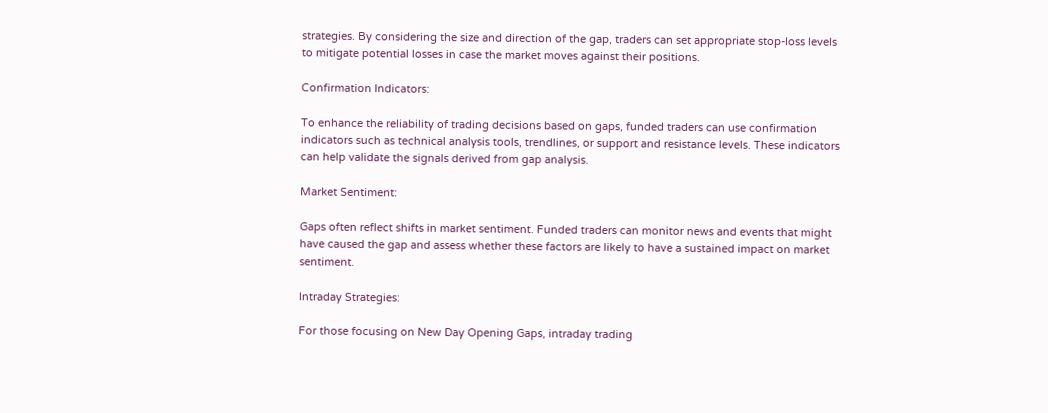strategies. By considering the size and direction of the gap, traders can set appropriate stop-loss levels to mitigate potential losses in case the market moves against their positions.

Confirmation Indicators:

To enhance the reliability of trading decisions based on gaps, funded traders can use confirmation indicators such as technical analysis tools, trendlines, or support and resistance levels. These indicators can help validate the signals derived from gap analysis.

Market Sentiment:

Gaps often reflect shifts in market sentiment. Funded traders can monitor news and events that might have caused the gap and assess whether these factors are likely to have a sustained impact on market sentiment.

Intraday Strategies:

For those focusing on New Day Opening Gaps, intraday trading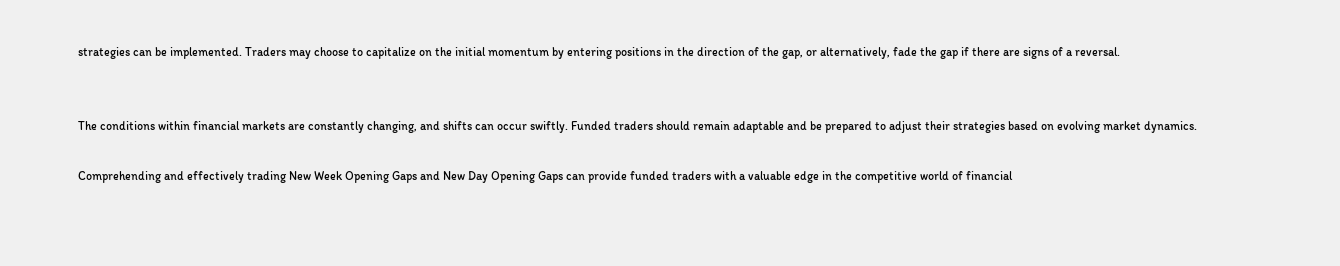strategies can be implemented. Traders may choose to capitalize on the initial momentum by entering positions in the direction of the gap, or alternatively, fade the gap if there are signs of a reversal.


The conditions within financial markets are constantly changing, and shifts can occur swiftly. Funded traders should remain adaptable and be prepared to adjust their strategies based on evolving market dynamics.

Comprehending and effectively trading New Week Opening Gaps and New Day Opening Gaps can provide funded traders with a valuable edge in the competitive world of financial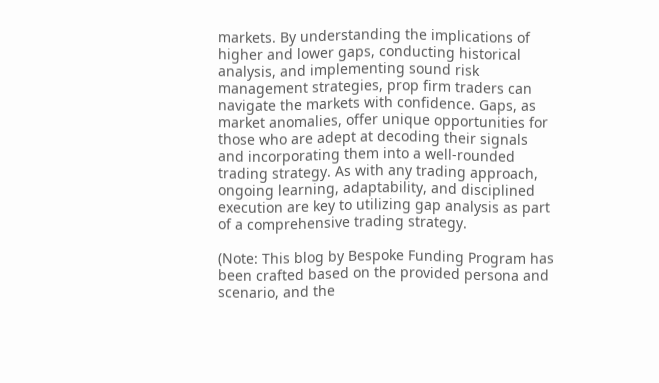markets. By understanding the implications of higher and lower gaps, conducting historical analysis, and implementing sound risk management strategies, prop firm traders can navigate the markets with confidence. Gaps, as market anomalies, offer unique opportunities for those who are adept at decoding their signals and incorporating them into a well-rounded trading strategy. As with any trading approach, ongoing learning, adaptability, and disciplined execution are key to utilizing gap analysis as part of a comprehensive trading strategy.

(Note: This blog by Bespoke Funding Program has been crafted based on the provided persona and scenario, and the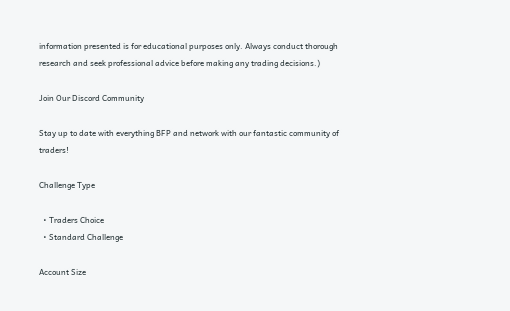information presented is for educational purposes only. Always conduct thorough research and seek professional advice before making any trading decisions.)

Join Our Discord Community

Stay up to date with everything BFP and network with our fantastic community of traders!

Challenge Type

  • Traders Choice
  • Standard Challenge

Account Size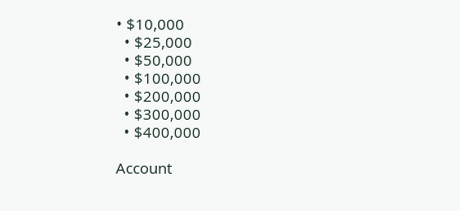• $10,000
  • $25,000
  • $50,000
  • $100,000
  • $200,000
  • $300,000
  • $400,000

Account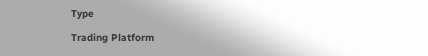Type

Trading Platform